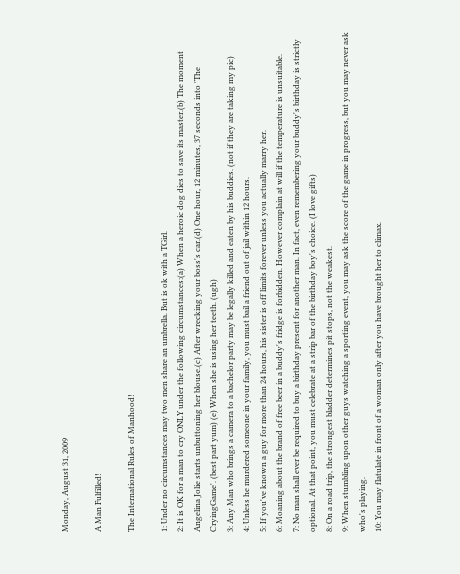Monday, August 31, 2009

A Man Fulfilled!

The International Rules of Manhood!

1: Under no circumstances may two men share an umbrella. But is ok with a TGirl.
2: It is OK for a man to cry ONLY under the following circumstances:(a) When a heroic dog dies to save its master.(b) The moment Angelina Jolie starts unbuttoning her blouse.(c) After wrecking your boss's car.(d) One hour, 12 minutes, 37 seconds into 'The CryingGame'. (best part yum) (e) When she is using her teeth. (ugh)
3: Any Man who brings a camera to a bachelor party may be legally killed and eaten by his buddies. (not if they are taking my pic)
4: Unless he murdered someone in your family, you must bail a friend out of jail within 12 hours.
5: If you've known a guy for more than 24 hours, his sister is off limits forever unless you actually marry her.
6: Moaning about the brand of free beer in a buddy's fridge is forbidden. However complain at will if the temperature is unsuitable.
7: No man shall ever be required to buy a birthday present for another man. In fact, even remembering your buddy's birthday is strictly optional. At that point, you must celebrate at a strip bar of the birthday boy's choice. (I love gifts)
8: On a road trip, the strongest bladder determines pit stops, not the weakest.
9: When stumbling upon other guys watching a sporting event, you may ask the score of the game in progress, but you may never ask who's playing.
10: You may flatulate in front of a woman only after you have brought her to climax.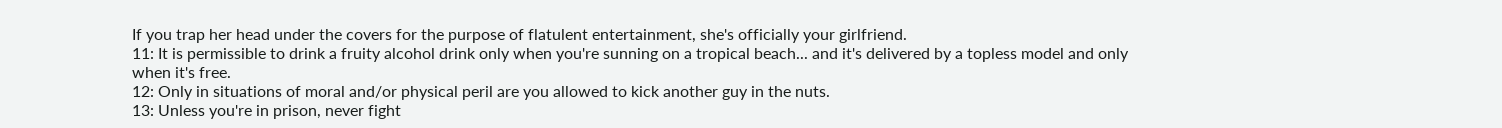If you trap her head under the covers for the purpose of flatulent entertainment, she's officially your girlfriend.
11: It is permissible to drink a fruity alcohol drink only when you're sunning on a tropical beach... and it's delivered by a topless model and only when it's free.
12: Only in situations of moral and/or physical peril are you allowed to kick another guy in the nuts.
13: Unless you're in prison, never fight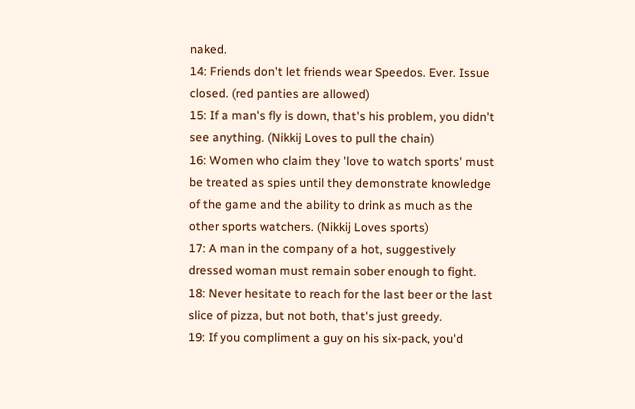naked.
14: Friends don't let friends wear Speedos. Ever. Issue closed. (red panties are allowed)
15: If a man's fly is down, that's his problem, you didn't see anything. (Nikkij Loves to pull the chain)
16: Women who claim they 'love to watch sports' must be treated as spies until they demonstrate knowledge of the game and the ability to drink as much as the other sports watchers. (Nikkij Loves sports)
17: A man in the company of a hot, suggestively dressed woman must remain sober enough to fight.
18: Never hesitate to reach for the last beer or the last slice of pizza, but not both, that's just greedy.
19: If you compliment a guy on his six-pack, you'd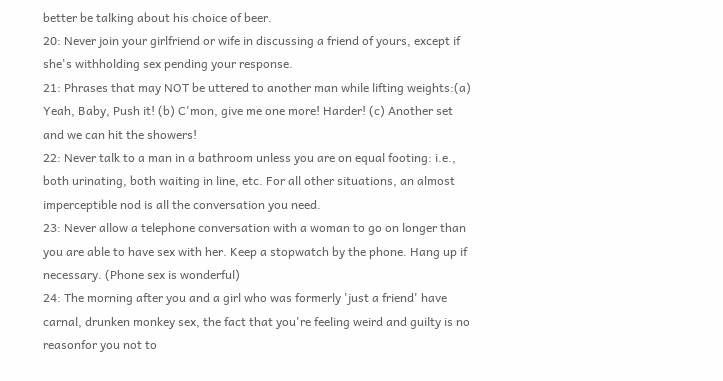better be talking about his choice of beer.
20: Never join your girlfriend or wife in discussing a friend of yours, except if she's withholding sex pending your response.
21: Phrases that may NOT be uttered to another man while lifting weights:(a) Yeah, Baby, Push it! (b) C'mon, give me one more! Harder! (c) Another set and we can hit the showers!
22: Never talk to a man in a bathroom unless you are on equal footing: i.e., both urinating, both waiting in line, etc. For all other situations, an almost imperceptible nod is all the conversation you need.
23: Never allow a telephone conversation with a woman to go on longer than you are able to have sex with her. Keep a stopwatch by the phone. Hang up if necessary. (Phone sex is wonderful)
24: The morning after you and a girl who was formerly 'just a friend' have carnal, drunken monkey sex, the fact that you're feeling weird and guilty is no reasonfor you not to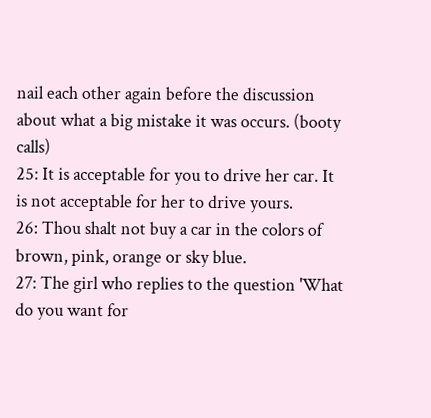nail each other again before the discussion about what a big mistake it was occurs. (booty calls)
25: It is acceptable for you to drive her car. It is not acceptable for her to drive yours.
26: Thou shalt not buy a car in the colors of brown, pink, orange or sky blue.
27: The girl who replies to the question 'What do you want for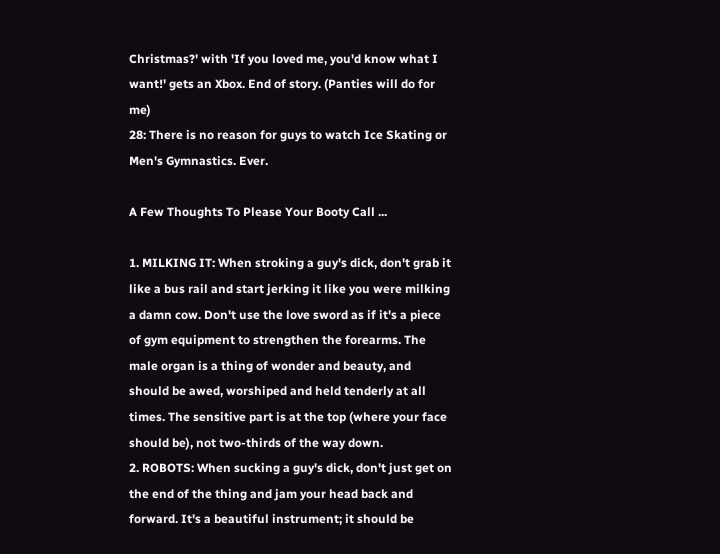Christmas?' with 'If you loved me, you'd know what I want!' gets an Xbox. End of story. (Panties will do for me)
28: There is no reason for guys to watch Ice Skating or Men's Gymnastics. Ever.

A Few Thoughts To Please Your Booty Call ...

1. MILKING IT: When stroking a guy's dick, don't grab it like a bus rail and start jerking it like you were milking a damn cow. Don't use the love sword as if it's a piece of gym equipment to strengthen the forearms. The male organ is a thing of wonder and beauty, and should be awed, worshiped and held tenderly at all times. The sensitive part is at the top (where your face should be), not two-thirds of the way down.
2. ROBOTS: When sucking a guy's dick, don't just get on the end of the thing and jam your head back and forward. It's a beautiful instrument; it should be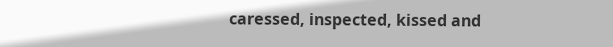caressed, inspected, kissed and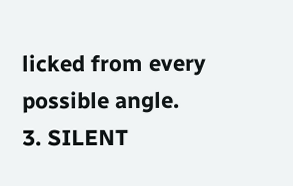licked from every possible angle.
3. SILENT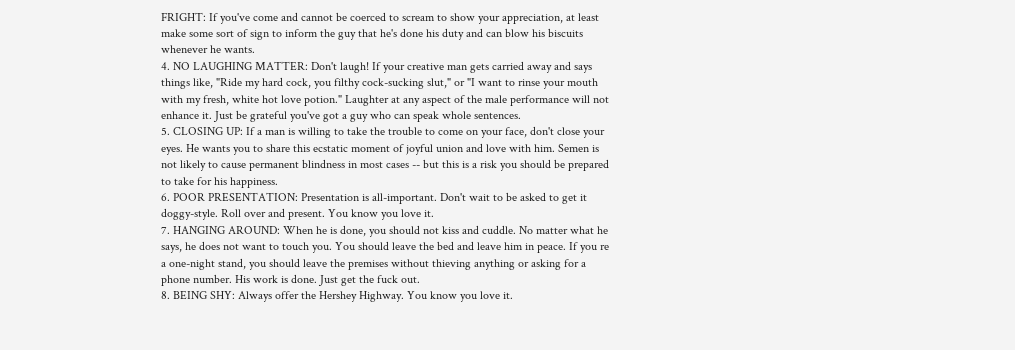FRIGHT: If you've come and cannot be coerced to scream to show your appreciation, at least make some sort of sign to inform the guy that he's done his duty and can blow his biscuits whenever he wants.
4. NO LAUGHING MATTER: Don't laugh! If your creative man gets carried away and says things like, "Ride my hard cock, you filthy cock-sucking slut," or "I want to rinse your mouth with my fresh, white hot love potion." Laughter at any aspect of the male performance will not enhance it. Just be grateful you've got a guy who can speak whole sentences.
5. CLOSING UP: If a man is willing to take the trouble to come on your face, don't close your eyes. He wants you to share this ecstatic moment of joyful union and love with him. Semen is not likely to cause permanent blindness in most cases -- but this is a risk you should be prepared to take for his happiness.
6. POOR PRESENTATION: Presentation is all-important. Don't wait to be asked to get it doggy-style. Roll over and present. You know you love it.
7. HANGING AROUND: When he is done, you should not kiss and cuddle. No matter what he says, he does not want to touch you. You should leave the bed and leave him in peace. If you re a one-night stand, you should leave the premises without thieving anything or asking for a phone number. His work is done. Just get the fuck out.
8. BEING SHY: Always offer the Hershey Highway. You know you love it.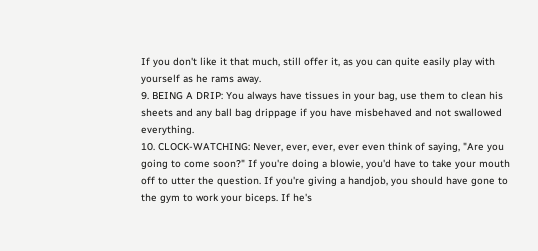If you don't like it that much, still offer it, as you can quite easily play with yourself as he rams away.
9. BEING A DRIP: You always have tissues in your bag, use them to clean his sheets and any ball bag drippage if you have misbehaved and not swallowed everything.
10. CLOCK-WATCHING: Never, ever, ever, ever even think of saying, "Are you going to come soon?" If you're doing a blowie, you'd have to take your mouth off to utter the question. If you're giving a handjob, you should have gone to the gym to work your biceps. If he's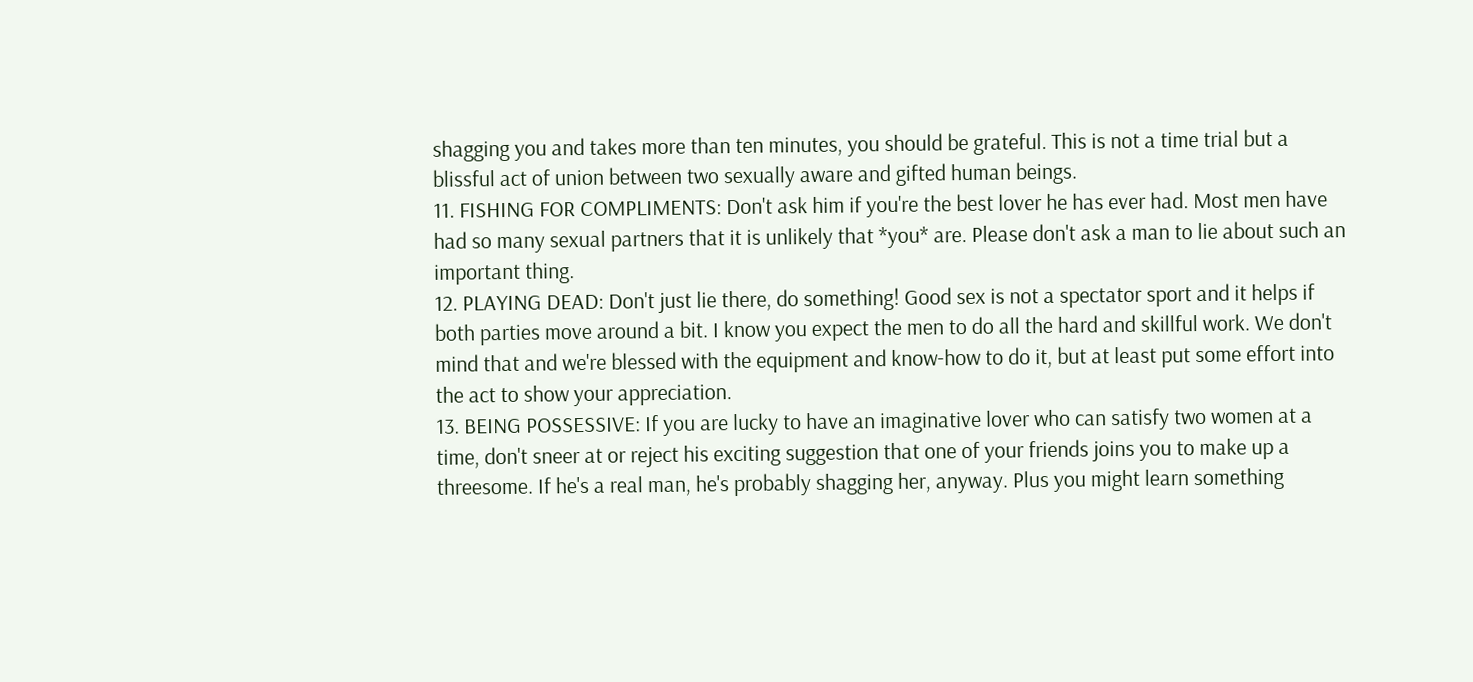shagging you and takes more than ten minutes, you should be grateful. This is not a time trial but a blissful act of union between two sexually aware and gifted human beings.
11. FISHING FOR COMPLIMENTS: Don't ask him if you're the best lover he has ever had. Most men have had so many sexual partners that it is unlikely that *you* are. Please don't ask a man to lie about such an important thing.
12. PLAYING DEAD: Don't just lie there, do something! Good sex is not a spectator sport and it helps if both parties move around a bit. I know you expect the men to do all the hard and skillful work. We don't mind that and we're blessed with the equipment and know-how to do it, but at least put some effort into the act to show your appreciation.
13. BEING POSSESSIVE: If you are lucky to have an imaginative lover who can satisfy two women at a time, don't sneer at or reject his exciting suggestion that one of your friends joins you to make up a threesome. If he's a real man, he's probably shagging her, anyway. Plus you might learn something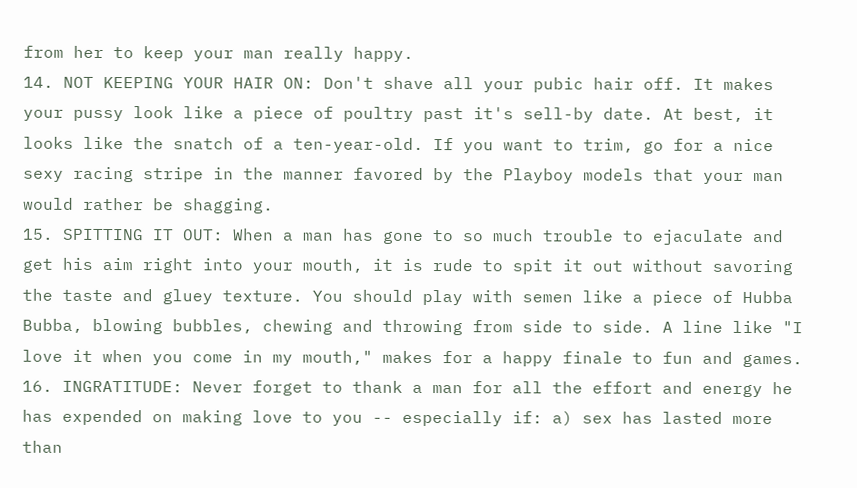from her to keep your man really happy.
14. NOT KEEPING YOUR HAIR ON: Don't shave all your pubic hair off. It makes your pussy look like a piece of poultry past it's sell-by date. At best, it looks like the snatch of a ten-year-old. If you want to trim, go for a nice sexy racing stripe in the manner favored by the Playboy models that your man would rather be shagging.
15. SPITTING IT OUT: When a man has gone to so much trouble to ejaculate and get his aim right into your mouth, it is rude to spit it out without savoring the taste and gluey texture. You should play with semen like a piece of Hubba Bubba, blowing bubbles, chewing and throwing from side to side. A line like "I love it when you come in my mouth," makes for a happy finale to fun and games.
16. INGRATITUDE: Never forget to thank a man for all the effort and energy he has expended on making love to you -- especially if: a) sex has lasted more than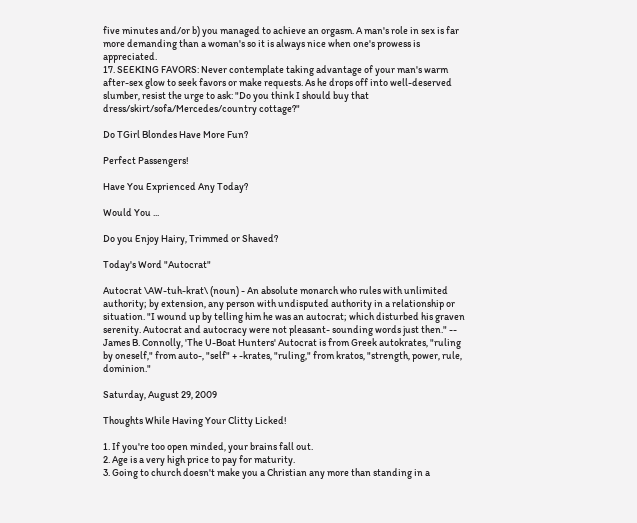five minutes and/or b) you managed to achieve an orgasm. A man's role in sex is far more demanding than a woman's so it is always nice when one's prowess is appreciated.
17. SEEKING FAVORS: Never contemplate taking advantage of your man's warm after-sex glow to seek favors or make requests. As he drops off into well-deserved slumber, resist the urge to ask: "Do you think I should buy that dress/skirt/sofa/Mercedes/country cottage?"

Do TGirl Blondes Have More Fun?

Perfect Passengers!

Have You Exprienced Any Today?

Would You ...

Do you Enjoy Hairy, Trimmed or Shaved?

Today's Word "Autocrat"

Autocrat \AW-tuh-krat\ (noun) - An absolute monarch who rules with unlimited authority; by extension, any person with undisputed authority in a relationship or situation. "I wound up by telling him he was an autocrat; which disturbed his graven serenity. Autocrat and autocracy were not pleasant- sounding words just then." -- James B. Connolly, 'The U-Boat Hunters' Autocrat is from Greek autokrates, "ruling by oneself," from auto-, "self" + -krates, "ruling," from kratos, "strength, power, rule, dominion."

Saturday, August 29, 2009

Thoughts While Having Your Clitty Licked!

1. If you're too open minded, your brains fall out.
2. Age is a very high price to pay for maturity.
3. Going to church doesn't make you a Christian any more than standing in a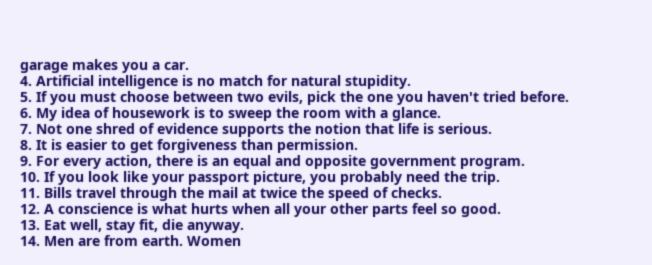garage makes you a car.
4. Artificial intelligence is no match for natural stupidity.
5. If you must choose between two evils, pick the one you haven't tried before.
6. My idea of housework is to sweep the room with a glance.
7. Not one shred of evidence supports the notion that life is serious.
8. It is easier to get forgiveness than permission.
9. For every action, there is an equal and opposite government program.
10. If you look like your passport picture, you probably need the trip.
11. Bills travel through the mail at twice the speed of checks.
12. A conscience is what hurts when all your other parts feel so good.
13. Eat well, stay fit, die anyway.
14. Men are from earth. Women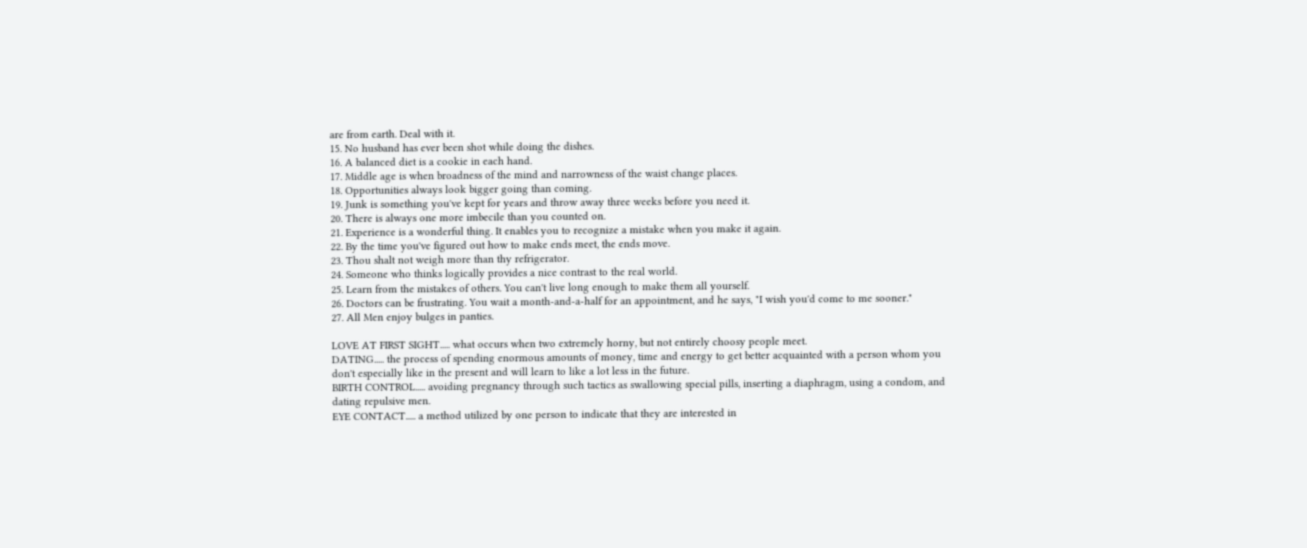are from earth. Deal with it.
15. No husband has ever been shot while doing the dishes.
16. A balanced diet is a cookie in each hand.
17. Middle age is when broadness of the mind and narrowness of the waist change places.
18. Opportunities always look bigger going than coming.
19. Junk is something you've kept for years and throw away three weeks before you need it.
20. There is always one more imbecile than you counted on.
21. Experience is a wonderful thing. It enables you to recognize a mistake when you make it again.
22. By the time you've figured out how to make ends meet, the ends move.
23. Thou shalt not weigh more than thy refrigerator.
24. Someone who thinks logically provides a nice contrast to the real world.
25. Learn from the mistakes of others. You can't live long enough to make them all yourself.
26. Doctors can be frustrating. You wait a month-and-a-half for an appointment, and he says, "I wish you'd come to me sooner."
27. All Men enjoy bulges in panties.

LOVE AT FIRST SIGHT..... what occurs when two extremely horny, but not entirely choosy people meet.
DATING..... the process of spending enormous amounts of money, time and energy to get better acquainted with a person whom you don't especially like in the present and will learn to like a lot less in the future.
BIRTH CONTROL..... avoiding pregnancy through such tactics as swallowing special pills, inserting a diaphragm, using a condom, and dating repulsive men.
EYE CONTACT..... a method utilized by one person to indicate that they are interested in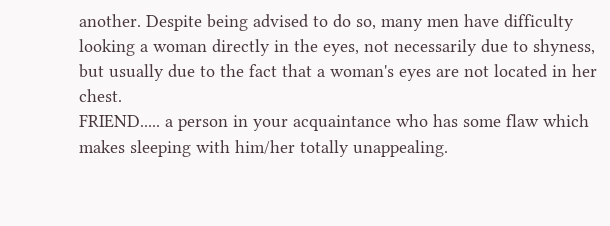another. Despite being advised to do so, many men have difficulty looking a woman directly in the eyes, not necessarily due to shyness, but usually due to the fact that a woman's eyes are not located in her chest.
FRIEND..... a person in your acquaintance who has some flaw which makes sleeping with him/her totally unappealing.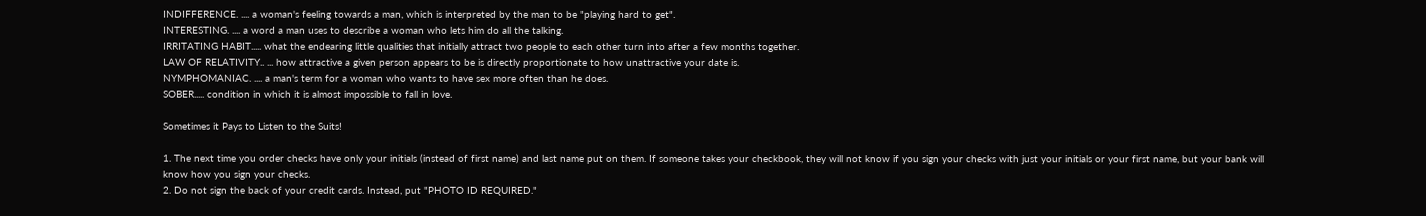INDIFFERENCE. .... a woman's feeling towards a man, which is interpreted by the man to be "playing hard to get".
INTERESTING. .... a word a man uses to describe a woman who lets him do all the talking.
IRRITATING HABIT..... what the endearing little qualities that initially attract two people to each other turn into after a few months together.
LAW OF RELATIVITY.. ... how attractive a given person appears to be is directly proportionate to how unattractive your date is.
NYMPHOMANIAC. .... a man's term for a woman who wants to have sex more often than he does.
SOBER..... condition in which it is almost impossible to fall in love.

Sometimes it Pays to Listen to the Suits!

1. The next time you order checks have only your initials (instead of first name) and last name put on them. If someone takes your checkbook, they will not know if you sign your checks with just your initials or your first name, but your bank will know how you sign your checks.
2. Do not sign the back of your credit cards. Instead, put "PHOTO ID REQUIRED."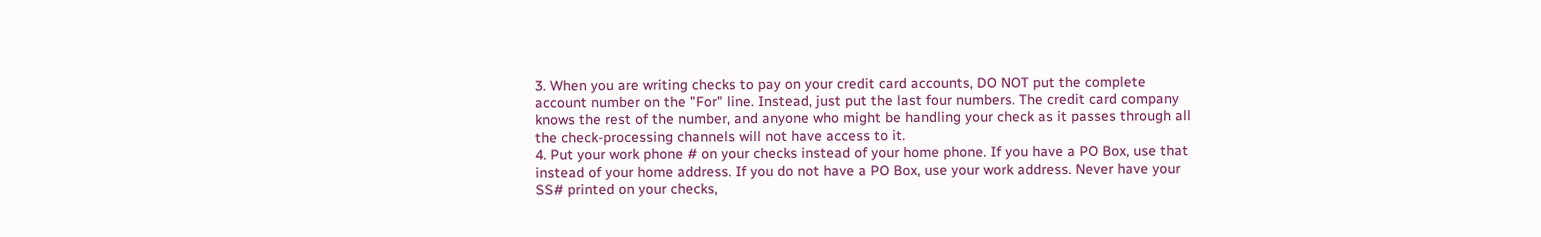3. When you are writing checks to pay on your credit card accounts, DO NOT put the complete account number on the "For" line. Instead, just put the last four numbers. The credit card company knows the rest of the number, and anyone who might be handling your check as it passes through all the check-processing channels will not have access to it.
4. Put your work phone # on your checks instead of your home phone. If you have a PO Box, use that instead of your home address. If you do not have a PO Box, use your work address. Never have your SS# printed on your checks,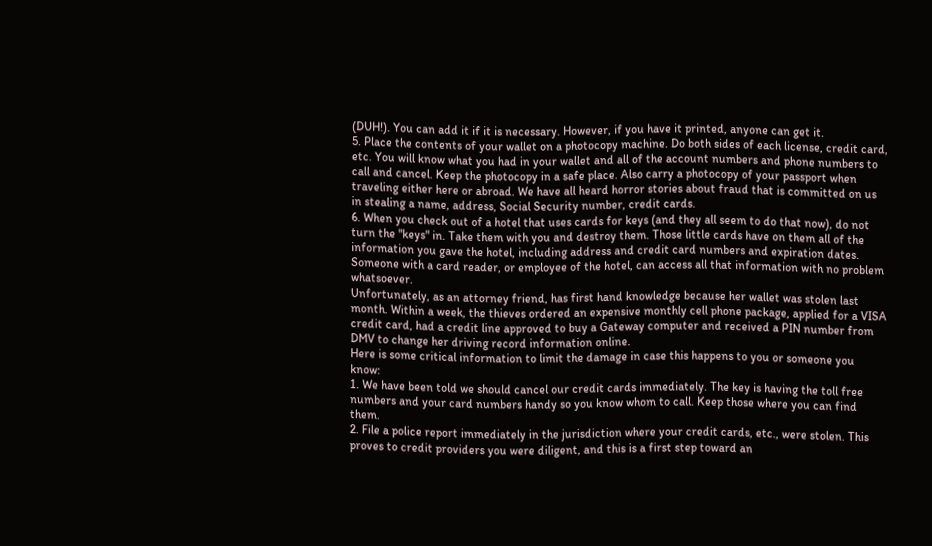(DUH!). You can add it if it is necessary. However, if you have it printed, anyone can get it.
5. Place the contents of your wallet on a photocopy machine. Do both sides of each license, credit card, etc. You will know what you had in your wallet and all of the account numbers and phone numbers to call and cancel. Keep the photocopy in a safe place. Also carry a photocopy of your passport when traveling either here or abroad. We have all heard horror stories about fraud that is committed on us in stealing a name, address, Social Security number, credit cards.
6. When you check out of a hotel that uses cards for keys (and they all seem to do that now), do not turn the "keys" in. Take them with you and destroy them. Those little cards have on them all of the information you gave the hotel, including address and credit card numbers and expiration dates. Someone with a card reader, or employee of the hotel, can access all that information with no problem whatsoever.
Unfortunately, as an attorney friend, has first hand knowledge because her wallet was stolen last month. Within a week, the thieves ordered an expensive monthly cell phone package, applied for a VISA credit card, had a credit line approved to buy a Gateway computer and received a PIN number from DMV to change her driving record information online.
Here is some critical information to limit the damage in case this happens to you or someone you know:
1. We have been told we should cancel our credit cards immediately. The key is having the toll free numbers and your card numbers handy so you know whom to call. Keep those where you can find them.
2. File a police report immediately in the jurisdiction where your credit cards, etc., were stolen. This proves to credit providers you were diligent, and this is a first step toward an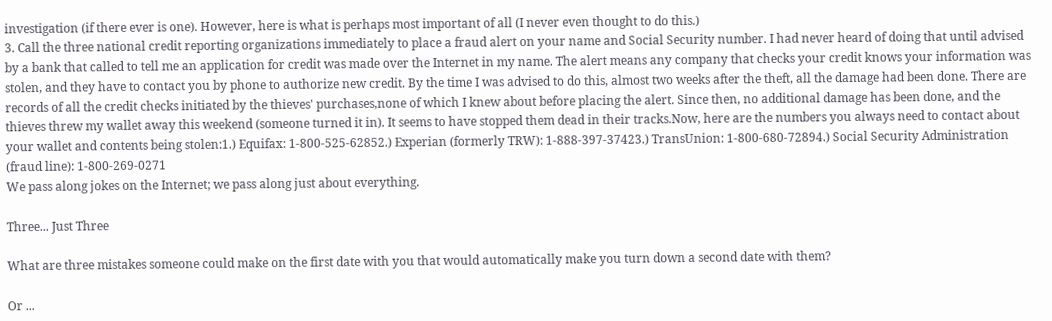investigation (if there ever is one). However, here is what is perhaps most important of all (I never even thought to do this.)
3. Call the three national credit reporting organizations immediately to place a fraud alert on your name and Social Security number. I had never heard of doing that until advised by a bank that called to tell me an application for credit was made over the Internet in my name. The alert means any company that checks your credit knows your information was stolen, and they have to contact you by phone to authorize new credit. By the time I was advised to do this, almost two weeks after the theft, all the damage had been done. There are records of all the credit checks initiated by the thieves' purchases,none of which I knew about before placing the alert. Since then, no additional damage has been done, and the thieves threw my wallet away this weekend (someone turned it in). It seems to have stopped them dead in their tracks.Now, here are the numbers you always need to contact about your wallet and contents being stolen:1.) Equifax: 1-800-525-62852.) Experian (formerly TRW): 1-888-397-37423.) TransUnion: 1-800-680-72894.) Social Security Administration (fraud line): 1-800-269-0271
We pass along jokes on the Internet; we pass along just about everything.

Three... Just Three

What are three mistakes someone could make on the first date with you that would automatically make you turn down a second date with them?

Or ...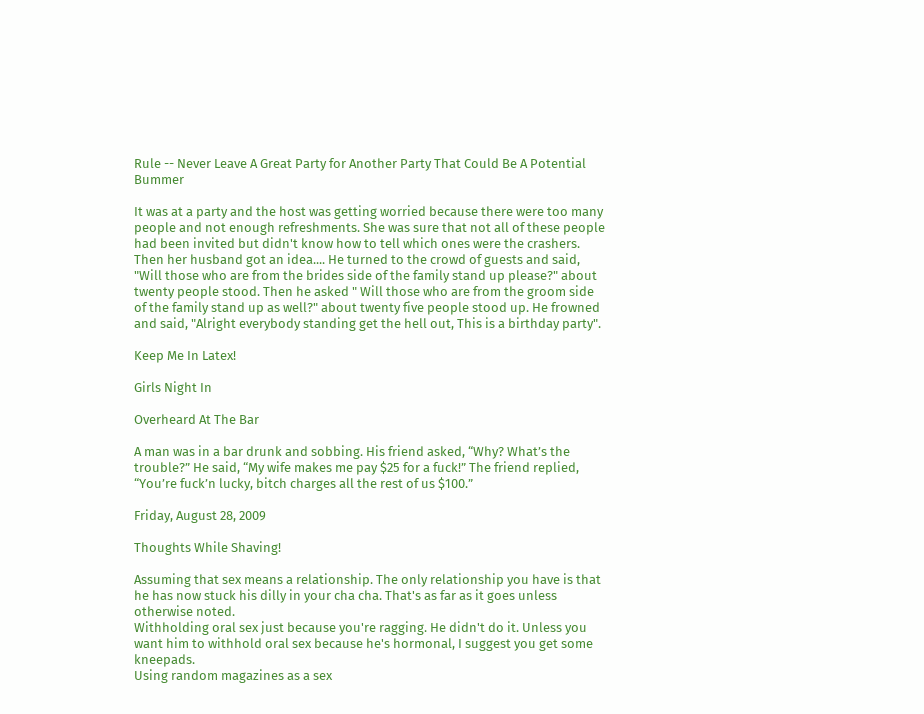Rule -- Never Leave A Great Party for Another Party That Could Be A Potential Bummer

It was at a party and the host was getting worried because there were too many people and not enough refreshments. She was sure that not all of these people had been invited but didn't know how to tell which ones were the crashers. Then her husband got an idea.... He turned to the crowd of guests and said, "Will those who are from the brides side of the family stand up please?" about twenty people stood. Then he asked " Will those who are from the groom side of the family stand up as well?" about twenty five people stood up. He frowned and said, "Alright everybody standing get the hell out, This is a birthday party".

Keep Me In Latex!

Girls Night In

Overheard At The Bar

A man was in a bar drunk and sobbing. His friend asked, “Why? What’s the trouble?” He said, “My wife makes me pay $25 for a fuck!” The friend replied, “You’re fuck’n lucky, bitch charges all the rest of us $100.”

Friday, August 28, 2009

Thoughts While Shaving!

Assuming that sex means a relationship. The only relationship you have is that he has now stuck his dilly in your cha cha. That's as far as it goes unless otherwise noted.
Withholding oral sex just because you're ragging. He didn't do it. Unless you want him to withhold oral sex because he's hormonal, I suggest you get some kneepads.
Using random magazines as a sex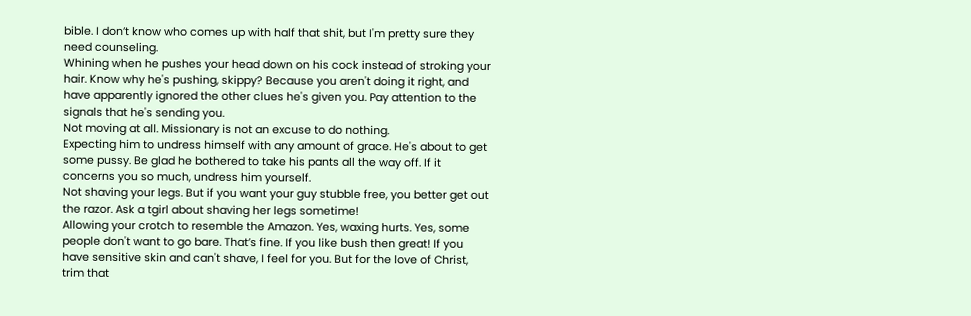bible. I don’t know who comes up with half that shit, but I'm pretty sure they need counseling.
Whining when he pushes your head down on his cock instead of stroking your hair. Know why he's pushing, skippy? Because you aren't doing it right, and have apparently ignored the other clues he's given you. Pay attention to the signals that he's sending you.
Not moving at all. Missionary is not an excuse to do nothing.
Expecting him to undress himself with any amount of grace. He's about to get some pussy. Be glad he bothered to take his pants all the way off. If it concerns you so much, undress him yourself.
Not shaving your legs. But if you want your guy stubble free, you better get out the razor. Ask a tgirl about shaving her legs sometime!
Allowing your crotch to resemble the Amazon. Yes, waxing hurts. Yes, some people don't want to go bare. That’s fine. If you like bush then great! If you have sensitive skin and can't shave, I feel for you. But for the love of Christ, trim that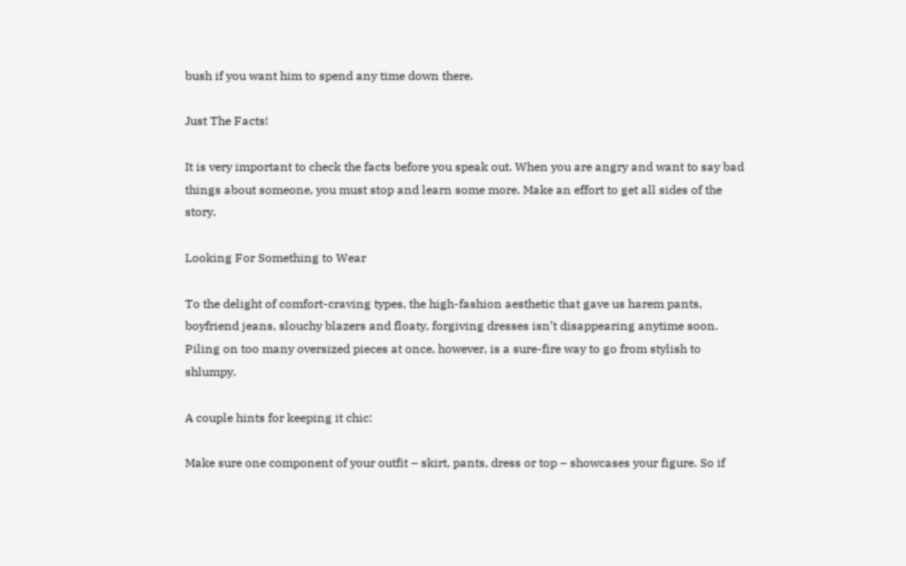bush if you want him to spend any time down there.

Just The Facts!

It is very important to check the facts before you speak out. When you are angry and want to say bad things about someone, you must stop and learn some more. Make an effort to get all sides of the story.

Looking For Something to Wear

To the delight of comfort-craving types, the high-fashion aesthetic that gave us harem pants, boyfriend jeans, slouchy blazers and floaty, forgiving dresses isn’t disappearing anytime soon. Piling on too many oversized pieces at once, however, is a sure-fire way to go from stylish to shlumpy.

A couple hints for keeping it chic:

Make sure one component of your outfit – skirt, pants, dress or top – showcases your figure. So if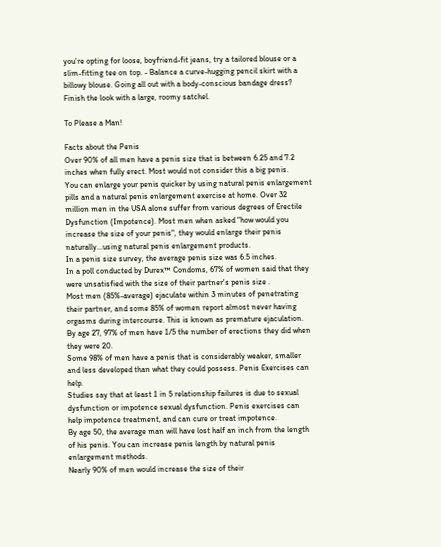you’re opting for loose, boyfriend-fit jeans, try a tailored blouse or a slim-fitting tee on top. - Balance a curve-hugging pencil skirt with a billowy blouse. Going all out with a body-conscious bandage dress? Finish the look with a large, roomy satchel.

To Please a Man!

Facts about the Penis
Over 90% of all men have a penis size that is between 6.25 and 7.2 inches when fully erect. Most would not consider this a big penis.
You can enlarge your penis quicker by using natural penis enlargement pills and a natural penis enlargement exercise at home. Over 32 million men in the USA alone suffer from various degrees of Erectile Dysfunction (Impotence). Most men when asked "how would you increase the size of your penis", they would enlarge their penis naturally...using natural penis enlargement products.
In a penis size survey, the average penis size was 6.5 inches.
In a poll conducted by Durex™ Condoms, 67% of women said that they were unsatisfied with the size of their partner's penis size .
Most men (85%-average) ejaculate within 3 minutes of penetrating their partner, and some 85% of women report almost never having orgasms during intercourse. This is known as premature ejaculation.
By age 27, 97% of men have 1/5 the number of erections they did when they were 20.
Some 98% of men have a penis that is considerably weaker, smaller and less developed than what they could possess. Penis Exercises can help.
Studies say that at least 1 in 5 relationship failures is due to sexual dysfunction or impotence sexual dysfunction. Penis exercises can help impotence treatment, and can cure or treat impotence.
By age 50, the average man will have lost half an inch from the length of his penis. You can increase penis length by natural penis enlargement methods.
Nearly 90% of men would increase the size of their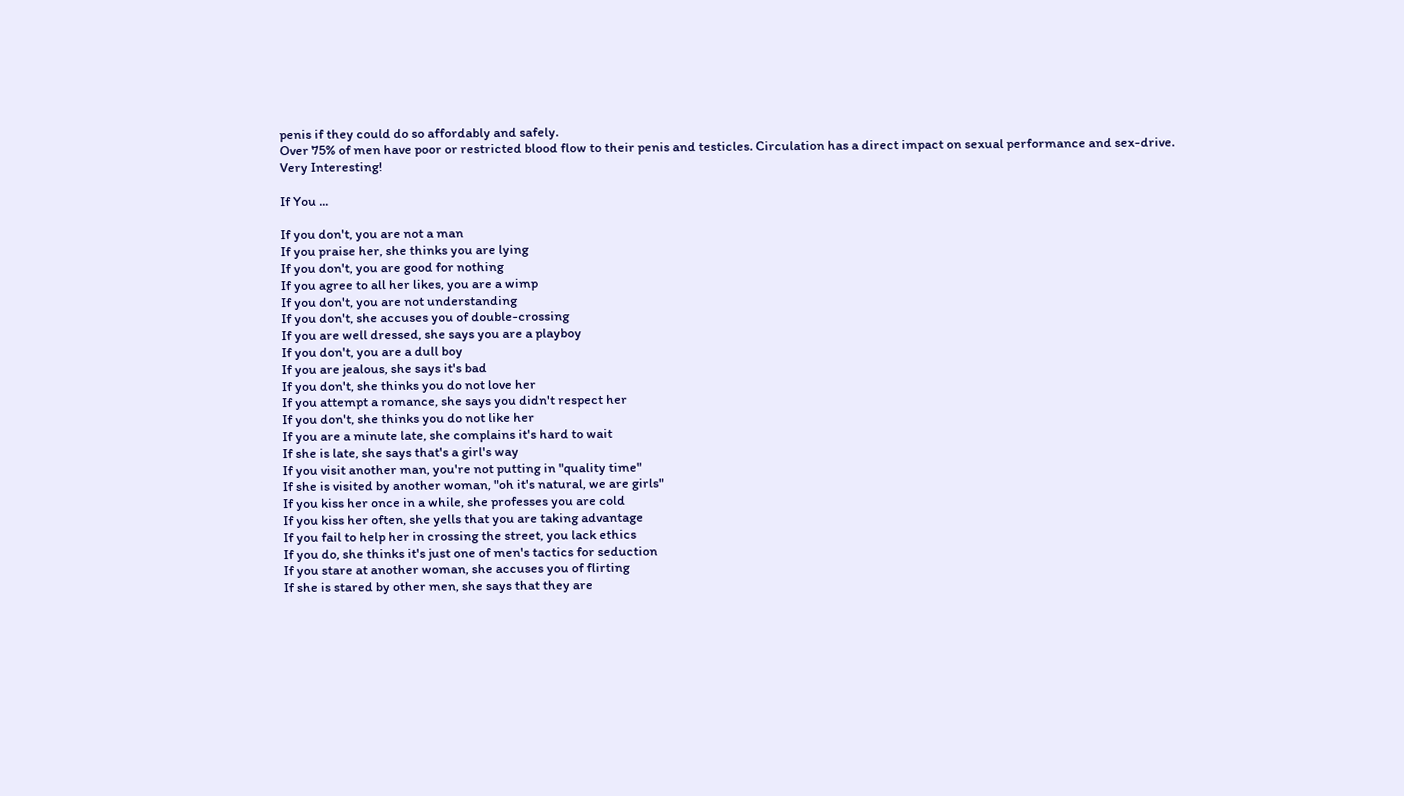penis if they could do so affordably and safely.
Over 75% of men have poor or restricted blood flow to their penis and testicles. Circulation has a direct impact on sexual performance and sex-drive.
Very Interesting!

If You ...

If you don't, you are not a man
If you praise her, she thinks you are lying
If you don't, you are good for nothing
If you agree to all her likes, you are a wimp
If you don't, you are not understanding
If you don't, she accuses you of double-crossing
If you are well dressed, she says you are a playboy
If you don't, you are a dull boy
If you are jealous, she says it's bad
If you don't, she thinks you do not love her
If you attempt a romance, she says you didn't respect her
If you don't, she thinks you do not like her
If you are a minute late, she complains it's hard to wait
If she is late, she says that's a girl's way
If you visit another man, you're not putting in "quality time"
If she is visited by another woman, "oh it's natural, we are girls"
If you kiss her once in a while, she professes you are cold
If you kiss her often, she yells that you are taking advantage
If you fail to help her in crossing the street, you lack ethics
If you do, she thinks it's just one of men's tactics for seduction
If you stare at another woman, she accuses you of flirting
If she is stared by other men, she says that they are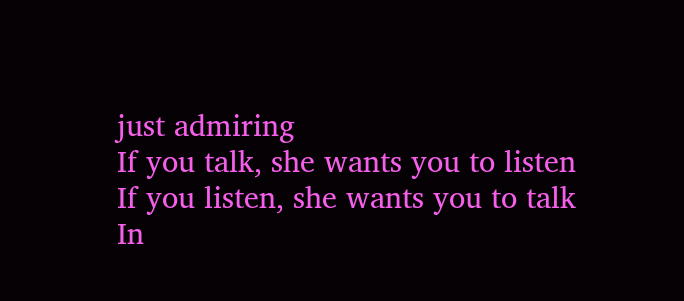just admiring
If you talk, she wants you to listen
If you listen, she wants you to talk
In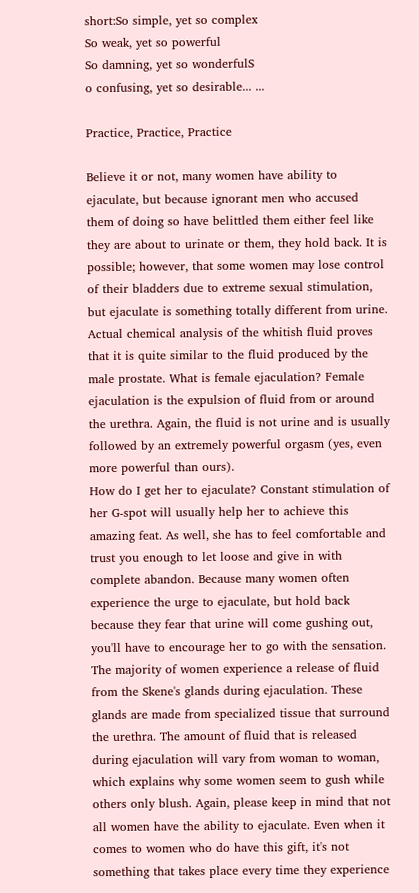short:So simple, yet so complex
So weak, yet so powerful
So damning, yet so wonderfulS
o confusing, yet so desirable... ...

Practice, Practice, Practice

Believe it or not, many women have ability to ejaculate, but because ignorant men who accused them of doing so have belittled them either feel like they are about to urinate or them, they hold back. It is possible; however, that some women may lose control of their bladders due to extreme sexual stimulation, but ejaculate is something totally different from urine. Actual chemical analysis of the whitish fluid proves that it is quite similar to the fluid produced by the male prostate. What is female ejaculation? Female ejaculation is the expulsion of fluid from or around the urethra. Again, the fluid is not urine and is usually followed by an extremely powerful orgasm (yes, even more powerful than ours).
How do I get her to ejaculate? Constant stimulation of her G-spot will usually help her to achieve this amazing feat. As well, she has to feel comfortable and trust you enough to let loose and give in with complete abandon. Because many women often experience the urge to ejaculate, but hold back because they fear that urine will come gushing out, you'll have to encourage her to go with the sensation. The majority of women experience a release of fluid from the Skene's glands during ejaculation. These glands are made from specialized tissue that surround the urethra. The amount of fluid that is released during ejaculation will vary from woman to woman, which explains why some women seem to gush while others only blush. Again, please keep in mind that not all women have the ability to ejaculate. Even when it comes to women who do have this gift, it's not something that takes place every time they experience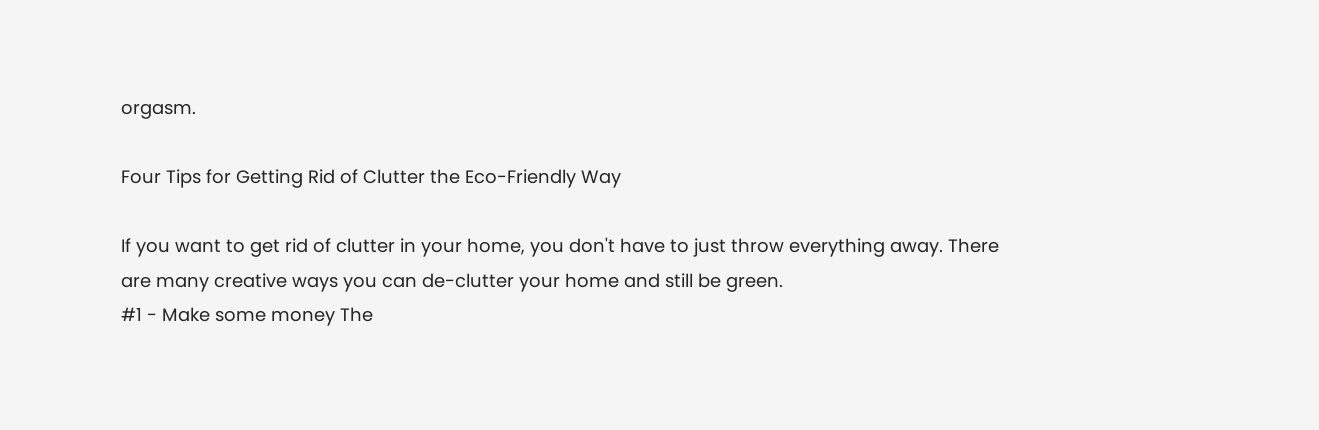orgasm.

Four Tips for Getting Rid of Clutter the Eco-Friendly Way

If you want to get rid of clutter in your home, you don't have to just throw everything away. There are many creative ways you can de-clutter your home and still be green.
#1 - Make some money The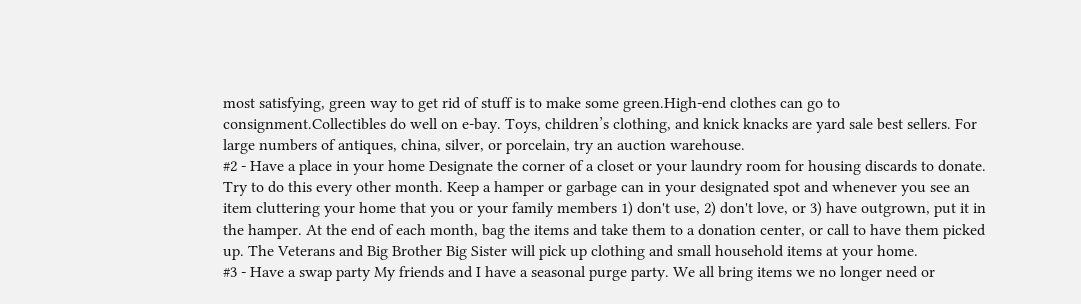most satisfying, green way to get rid of stuff is to make some green.High-end clothes can go to consignment.Collectibles do well on e-bay. Toys, children’s clothing, and knick knacks are yard sale best sellers. For large numbers of antiques, china, silver, or porcelain, try an auction warehouse.
#2 - Have a place in your home Designate the corner of a closet or your laundry room for housing discards to donate. Try to do this every other month. Keep a hamper or garbage can in your designated spot and whenever you see an item cluttering your home that you or your family members 1) don't use, 2) don't love, or 3) have outgrown, put it in the hamper. At the end of each month, bag the items and take them to a donation center, or call to have them picked up. The Veterans and Big Brother Big Sister will pick up clothing and small household items at your home.
#3 - Have a swap party My friends and I have a seasonal purge party. We all bring items we no longer need or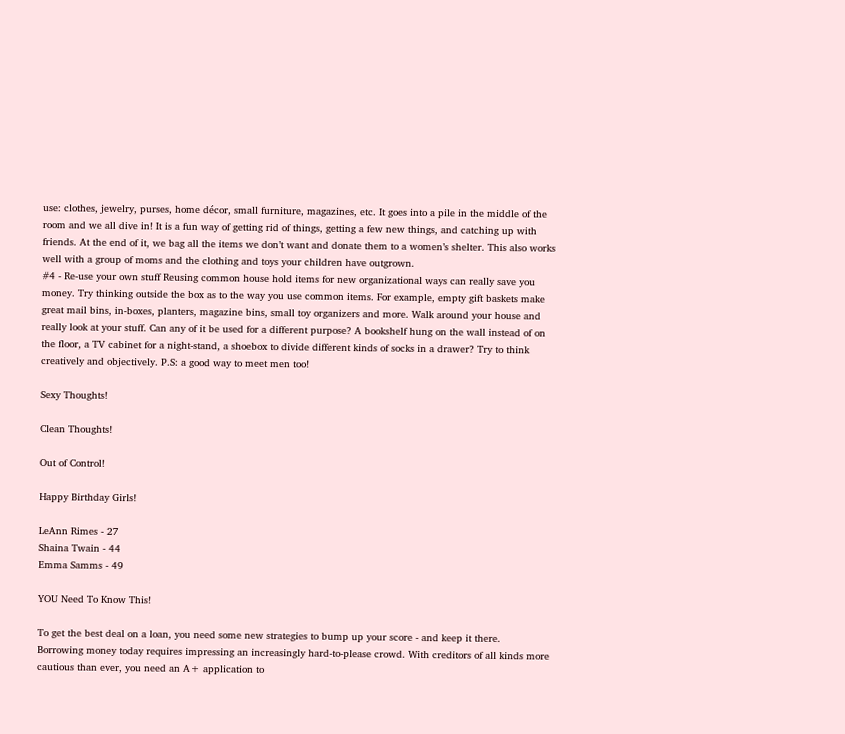use: clothes, jewelry, purses, home décor, small furniture, magazines, etc. It goes into a pile in the middle of the room and we all dive in! It is a fun way of getting rid of things, getting a few new things, and catching up with friends. At the end of it, we bag all the items we don’t want and donate them to a women’s shelter. This also works well with a group of moms and the clothing and toys your children have outgrown.
#4 - Re-use your own stuff Reusing common house hold items for new organizational ways can really save you money. Try thinking outside the box as to the way you use common items. For example, empty gift baskets make great mail bins, in-boxes, planters, magazine bins, small toy organizers and more. Walk around your house and really look at your stuff. Can any of it be used for a different purpose? A bookshelf hung on the wall instead of on the floor, a TV cabinet for a night-stand, a shoebox to divide different kinds of socks in a drawer? Try to think creatively and objectively. P.S: a good way to meet men too!

Sexy Thoughts!

Clean Thoughts!

Out of Control!

Happy Birthday Girls!

LeAnn Rimes - 27
Shaina Twain - 44
Emma Samms - 49

YOU Need To Know This!

To get the best deal on a loan, you need some new strategies to bump up your score - and keep it there.
Borrowing money today requires impressing an increasingly hard-to-please crowd. With creditors of all kinds more cautious than ever, you need an A+ application to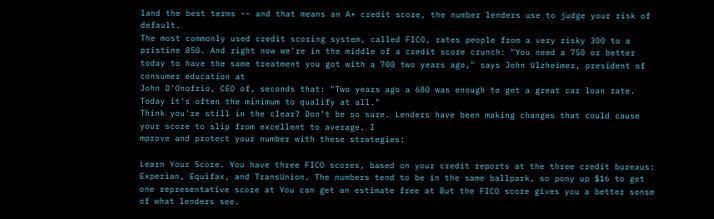land the best terms -- and that means an A+ credit score, the number lenders use to judge your risk of default.
The most commonly used credit scoring system, called FICO, rates people from a very risky 300 to a pristine 850. And right now we're in the middle of a credit score crunch: "You need a 750 or better today to have the same treatment you got with a 700 two years ago," says John Ulzheimer, president of consumer education at
John D'Onofrio, CEO of, seconds that: "Two years ago a 680 was enough to get a great car loan rate. Today it's often the minimum to qualify at all."
Think you're still in the clear? Don't be so sure. Lenders have been making changes that could cause your score to slip from excellent to average. I
mprove and protect your number with these strategies:

Learn Your Score. You have three FICO scores, based on your credit reports at the three credit bureaus: Experian, Equifax, and TransUnion. The numbers tend to be in the same ballpark, so pony up $16 to get one representative score at You can get an estimate free at But the FICO score gives you a better sense of what lenders see.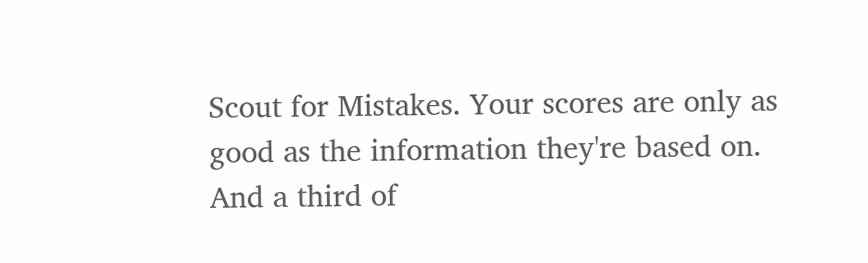Scout for Mistakes. Your scores are only as good as the information they're based on. And a third of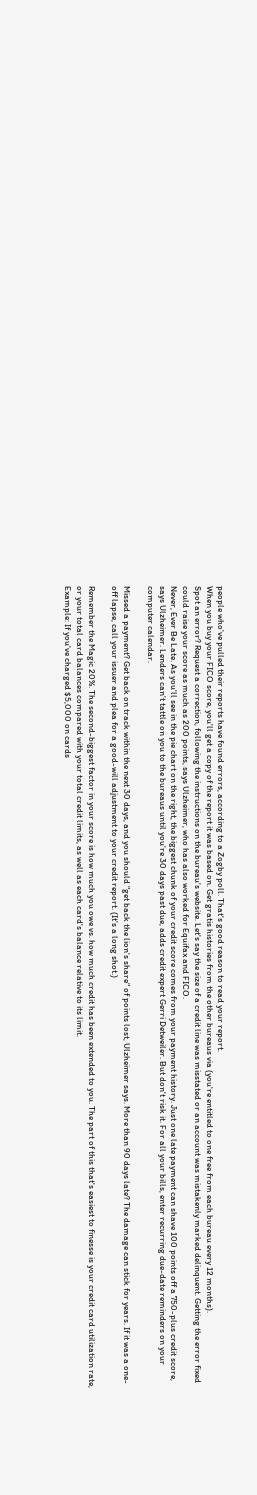people who've pulled their reports have found errors, according to a Zogby poll. That's good reason to read your report.
When you buy your FICO score, you'll get a copy of the report it was based on. Get gratis histories from the other bureaus via (you're entitled to one free from each bureau every 12 months).
Spot an error? Request a correction, following the instructions on the bureau's website. Let's say the size of a credit line was misstated or an account was mistakenly marked delinquent. Getting the error fixed could raise your score as much as 200 points, says Ulzheimer, who has also worked for Equifax and FICO.
Never, Ever Be Late. As you'll see in the pie chart on the right, the biggest chunk of your credit score comes from your payment history. Just one late payment can shave 100 points off a 750-plus credit score, says Ulzheimer. Lenders can't tattle on you to the bureaus until you're 30 days past due, adds credit expert Gerri Detweiler. But don't risk it. For all your bills, enter recurring due-date reminders on your computer calendar.

Missed a payment? Get back on track within the next 30 days, and you should "get back the lion's share" of points lost, Ulzheimer says. More than 90 days late? The damage can stick for years. If it was a one-off lapse, call your issuer and plea for a good-will adjustment to your credit report. (It's a long shot.)

Remember the Magic 20%. The second-biggest factor in your score is how much you owe vs. how much credit has been extended to you. The part of this that's easiest to finesse is your credit card utilization rate, or your total card balances compared with your total credit limits, as well as each card's balance relative to its limit.
Example: If you've charged $5,000 on cards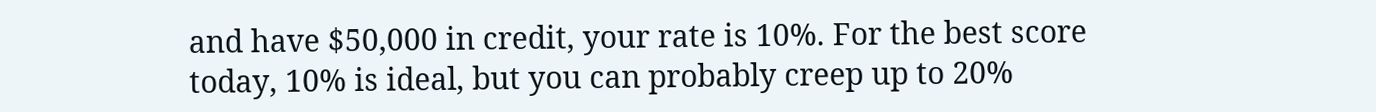and have $50,000 in credit, your rate is 10%. For the best score today, 10% is ideal, but you can probably creep up to 20%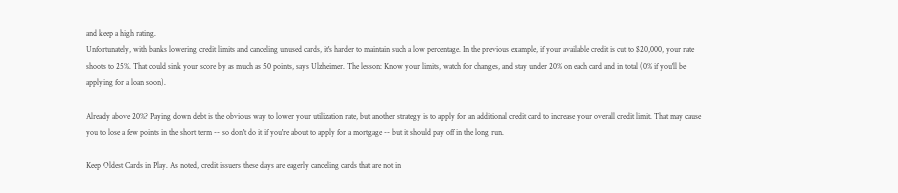and keep a high rating.
Unfortunately, with banks lowering credit limits and canceling unused cards, it's harder to maintain such a low percentage. In the previous example, if your available credit is cut to $20,000, your rate shoots to 25%. That could sink your score by as much as 50 points, says Ulzheimer. The lesson: Know your limits, watch for changes, and stay under 20% on each card and in total (0% if you'll be applying for a loan soon).

Already above 20%? Paying down debt is the obvious way to lower your utilization rate, but another strategy is to apply for an additional credit card to increase your overall credit limit. That may cause you to lose a few points in the short term -- so don't do it if you're about to apply for a mortgage -- but it should pay off in the long run.

Keep Oldest Cards in Play. As noted, credit issuers these days are eagerly canceling cards that are not in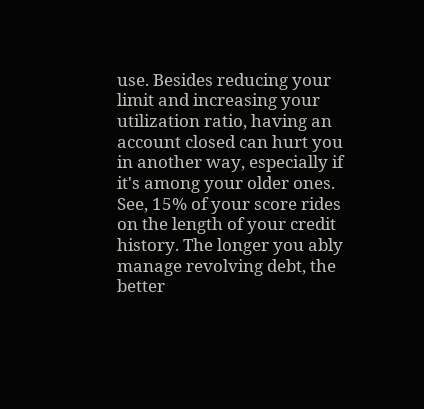use. Besides reducing your limit and increasing your utilization ratio, having an account closed can hurt you in another way, especially if it's among your older ones.
See, 15% of your score rides on the length of your credit history. The longer you ably manage revolving debt, the better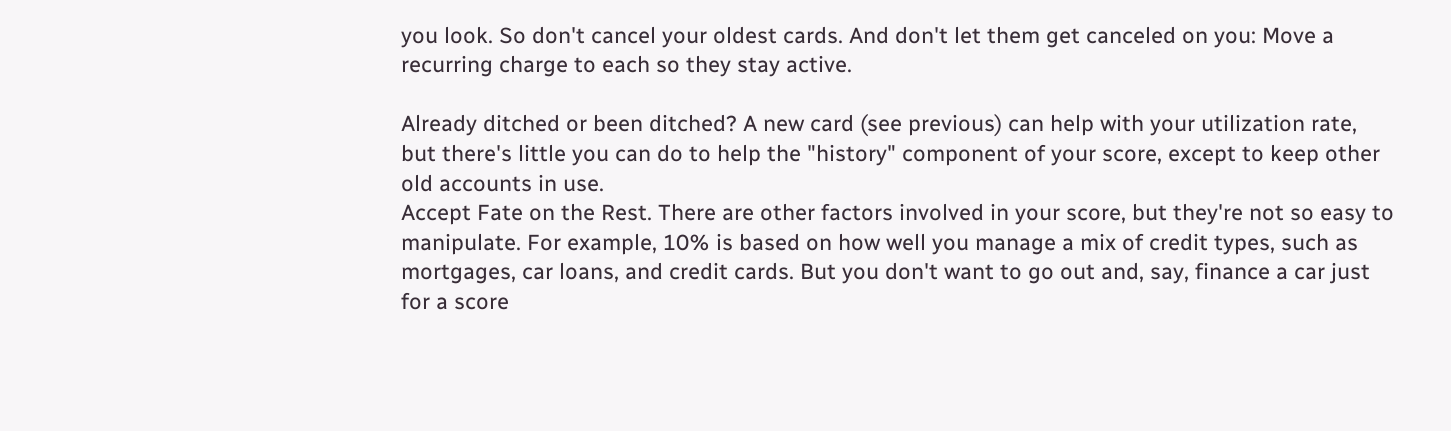you look. So don't cancel your oldest cards. And don't let them get canceled on you: Move a recurring charge to each so they stay active.

Already ditched or been ditched? A new card (see previous) can help with your utilization rate, but there's little you can do to help the "history" component of your score, except to keep other old accounts in use.
Accept Fate on the Rest. There are other factors involved in your score, but they're not so easy to manipulate. For example, 10% is based on how well you manage a mix of credit types, such as mortgages, car loans, and credit cards. But you don't want to go out and, say, finance a car just for a score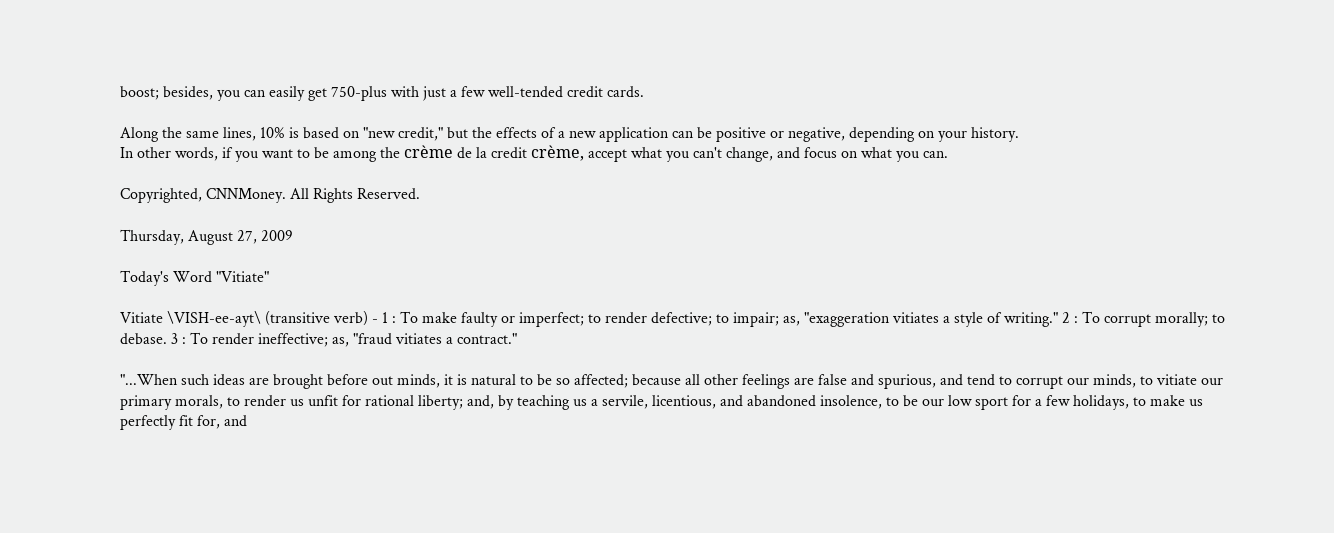boost; besides, you can easily get 750-plus with just a few well-tended credit cards.

Along the same lines, 10% is based on "new credit," but the effects of a new application can be positive or negative, depending on your history.
In other words, if you want to be among the crème de la credit crème, accept what you can't change, and focus on what you can.

Copyrighted, CNNMoney. All Rights Reserved.

Thursday, August 27, 2009

Today's Word "Vitiate"

Vitiate \VISH-ee-ayt\ (transitive verb) - 1 : To make faulty or imperfect; to render defective; to impair; as, "exaggeration vitiates a style of writing." 2 : To corrupt morally; to debase. 3 : To render ineffective; as, "fraud vitiates a contract."

"...When such ideas are brought before out minds, it is natural to be so affected; because all other feelings are false and spurious, and tend to corrupt our minds, to vitiate our primary morals, to render us unfit for rational liberty; and, by teaching us a servile, licentious, and abandoned insolence, to be our low sport for a few holidays, to make us perfectly fit for, and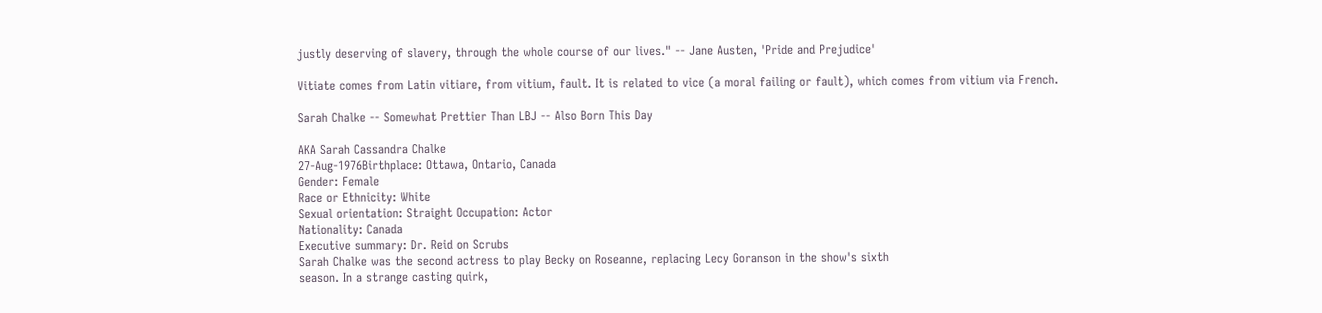justly deserving of slavery, through the whole course of our lives." -- Jane Austen, 'Pride and Prejudice'

Vitiate comes from Latin vitiare, from vitium, fault. It is related to vice (a moral failing or fault), which comes from vitium via French.

Sarah Chalke -- Somewhat Prettier Than LBJ -- Also Born This Day

AKA Sarah Cassandra Chalke
27-Aug-1976Birthplace: Ottawa, Ontario, Canada
Gender: Female
Race or Ethnicity: White
Sexual orientation: Straight Occupation: Actor
Nationality: Canada
Executive summary: Dr. Reid on Scrubs
Sarah Chalke was the second actress to play Becky on Roseanne, replacing Lecy Goranson in the show's sixth
season. In a strange casting quirk,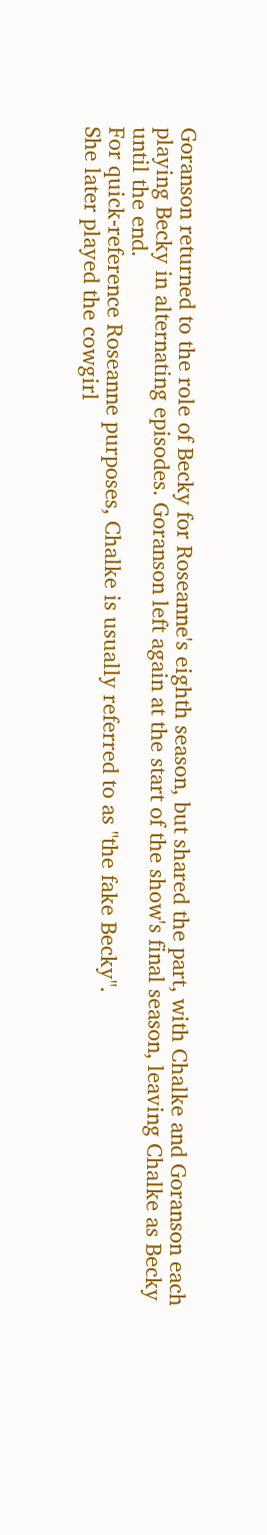Goranson returned to the role of Becky for Roseanne's eighth season, but shared the part, with Chalke and Goranson each playing Becky in alternating episodes. Goranson left again at the start of the show's final season, leaving Chalke as Becky until the end.
For quick-reference Roseanne purposes, Chalke is usually referred to as "the fake Becky".
She later played the cowgirl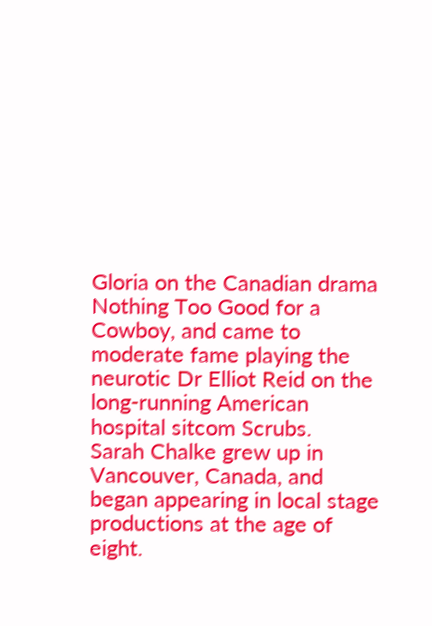Gloria on the Canadian drama Nothing Too Good for a Cowboy, and came to moderate fame playing the neurotic Dr Elliot Reid on the long-running American hospital sitcom Scrubs.
Sarah Chalke grew up in Vancouver, Canada, and began appearing in local stage productions at the age of eight.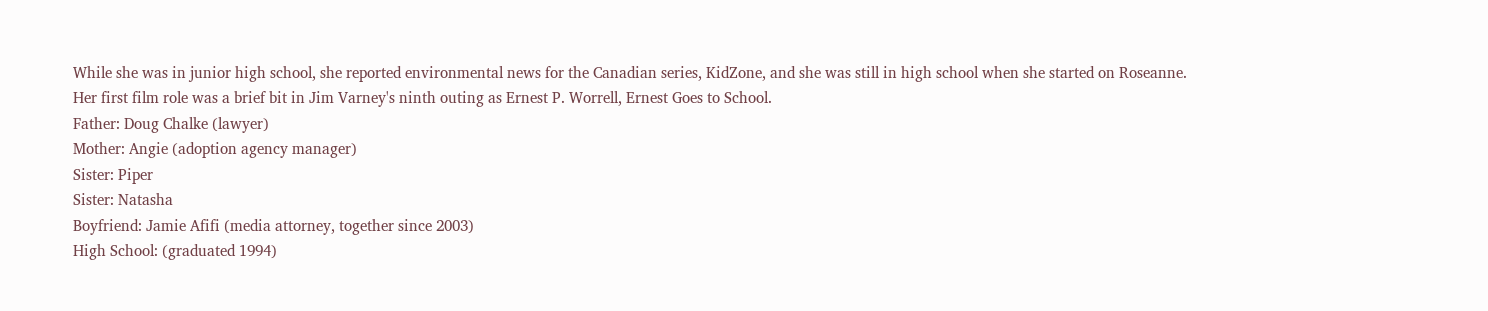While she was in junior high school, she reported environmental news for the Canadian series, KidZone, and she was still in high school when she started on Roseanne.
Her first film role was a brief bit in Jim Varney's ninth outing as Ernest P. Worrell, Ernest Goes to School.
Father: Doug Chalke (lawyer)
Mother: Angie (adoption agency manager)
Sister: Piper
Sister: Natasha
Boyfriend: Jamie Afifi (media attorney, together since 2003)
High School: (graduated 1994)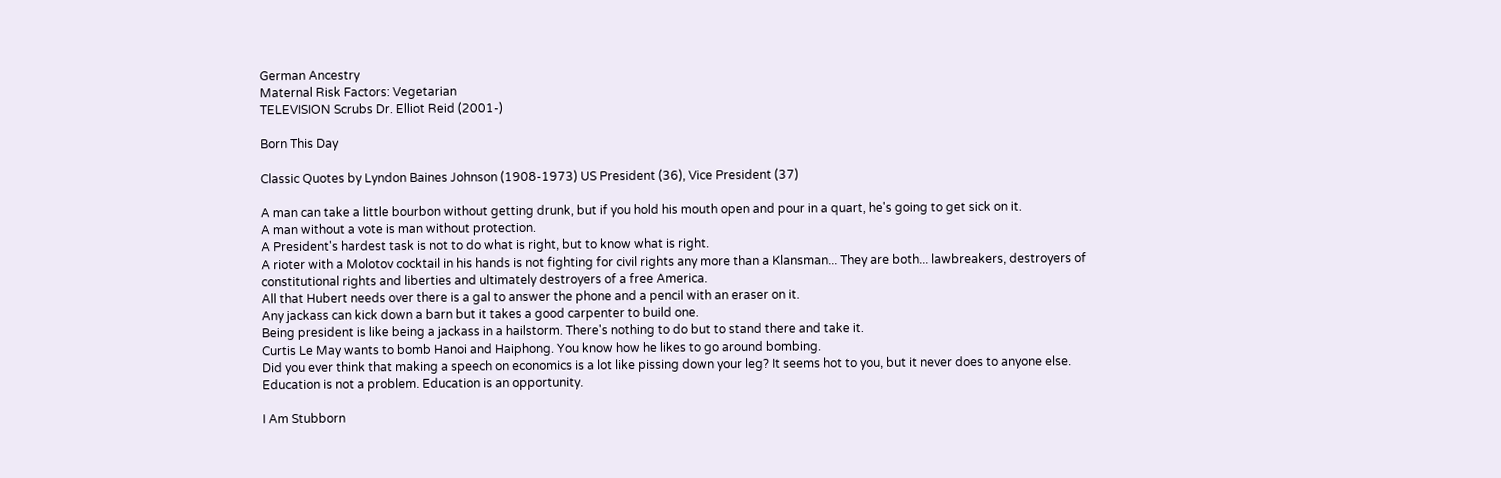German Ancestry
Maternal Risk Factors: Vegetarian
TELEVISION Scrubs Dr. Elliot Reid (2001-)

Born This Day

Classic Quotes by Lyndon Baines Johnson (1908-1973) US President (36), Vice President (37)

A man can take a little bourbon without getting drunk, but if you hold his mouth open and pour in a quart, he's going to get sick on it.
A man without a vote is man without protection.
A President's hardest task is not to do what is right, but to know what is right.
A rioter with a Molotov cocktail in his hands is not fighting for civil rights any more than a Klansman... They are both... lawbreakers, destroyers of constitutional rights and liberties and ultimately destroyers of a free America.
All that Hubert needs over there is a gal to answer the phone and a pencil with an eraser on it.
Any jackass can kick down a barn but it takes a good carpenter to build one.
Being president is like being a jackass in a hailstorm. There's nothing to do but to stand there and take it.
Curtis Le May wants to bomb Hanoi and Haiphong. You know how he likes to go around bombing.
Did you ever think that making a speech on economics is a lot like pissing down your leg? It seems hot to you, but it never does to anyone else.
Education is not a problem. Education is an opportunity.

I Am Stubborn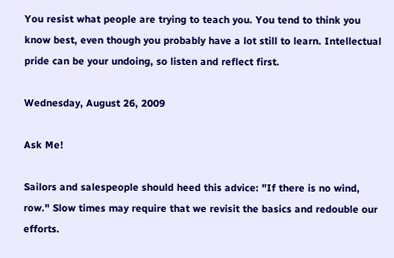You resist what people are trying to teach you. You tend to think you know best, even though you probably have a lot still to learn. Intellectual pride can be your undoing, so listen and reflect first.

Wednesday, August 26, 2009

Ask Me!

Sailors and salespeople should heed this advice: "If there is no wind, row." Slow times may require that we revisit the basics and redouble our efforts.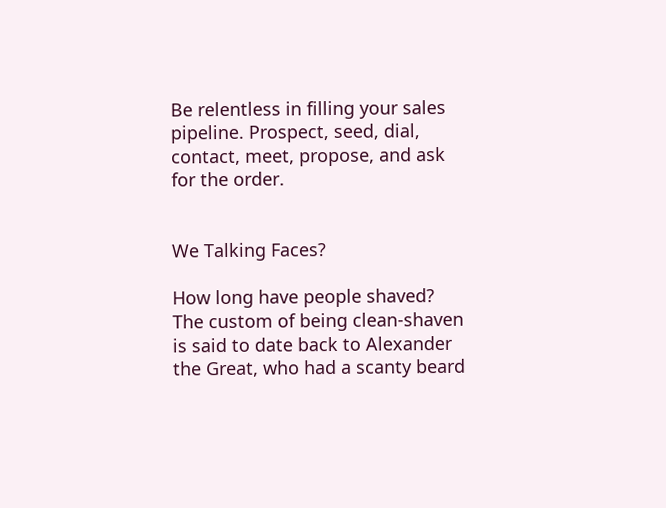Be relentless in filling your sales pipeline. Prospect, seed, dial, contact, meet, propose, and ask for the order.


We Talking Faces?

How long have people shaved?
The custom of being clean-shaven is said to date back to Alexander the Great, who had a scanty beard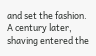and set the fashion. A century later, shaving entered the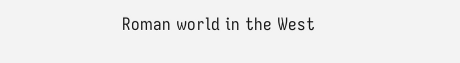Roman world in the West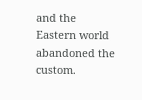and the Eastern world abandoned the custom.